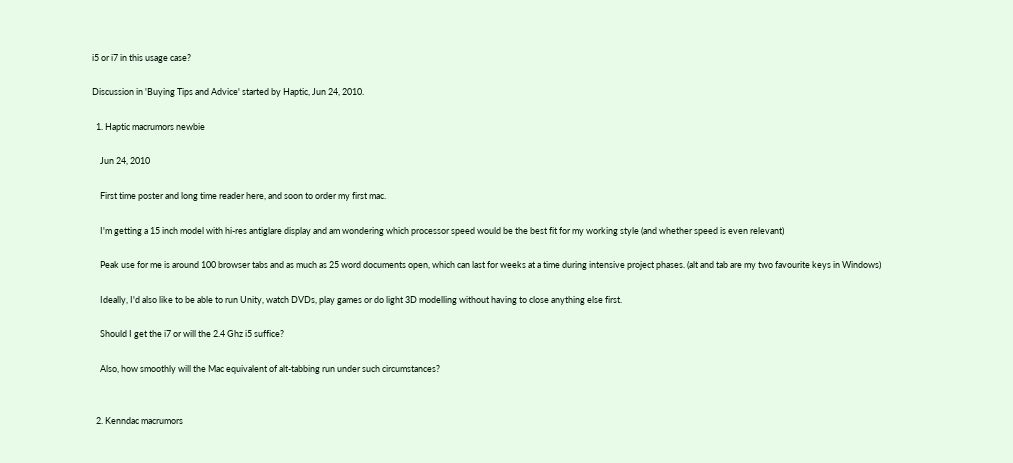i5 or i7 in this usage case?

Discussion in 'Buying Tips and Advice' started by Haptic, Jun 24, 2010.

  1. Haptic macrumors newbie

    Jun 24, 2010

    First time poster and long time reader here, and soon to order my first mac.

    I'm getting a 15 inch model with hi-res antiglare display and am wondering which processor speed would be the best fit for my working style (and whether speed is even relevant)

    Peak use for me is around 100 browser tabs and as much as 25 word documents open, which can last for weeks at a time during intensive project phases. (alt and tab are my two favourite keys in Windows)

    Ideally, I'd also like to be able to run Unity, watch DVDs, play games or do light 3D modelling without having to close anything else first.

    Should I get the i7 or will the 2.4 Ghz i5 suffice?

    Also, how smoothly will the Mac equivalent of alt-tabbing run under such circumstances?


  2. Kenndac macrumors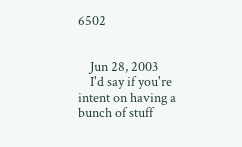6502


    Jun 28, 2003
    I'd say if you're intent on having a bunch of stuff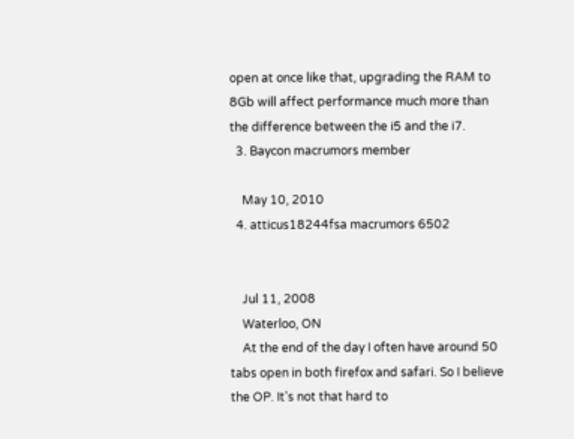open at once like that, upgrading the RAM to 8Gb will affect performance much more than the difference between the i5 and the i7.
  3. Baycon macrumors member

    May 10, 2010
  4. atticus18244fsa macrumors 6502


    Jul 11, 2008
    Waterloo, ON
    At the end of the day I often have around 50 tabs open in both firefox and safari. So I believe the OP. It's not that hard to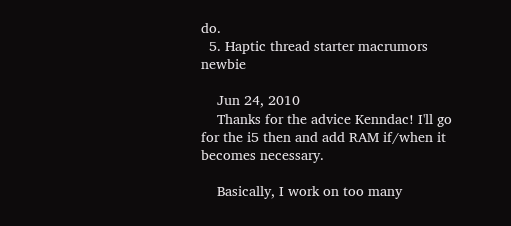do.
  5. Haptic thread starter macrumors newbie

    Jun 24, 2010
    Thanks for the advice Kenndac! I'll go for the i5 then and add RAM if/when it becomes necessary.

    Basically, I work on too many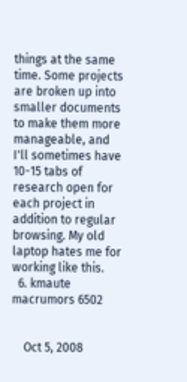things at the same time. Some projects are broken up into smaller documents to make them more manageable, and I'll sometimes have 10-15 tabs of research open for each project in addition to regular browsing. My old laptop hates me for working like this.
  6. kmaute macrumors 6502


    Oct 5, 2008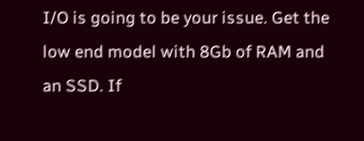I/O is going to be your issue. Get the low end model with 8Gb of RAM and an SSD. If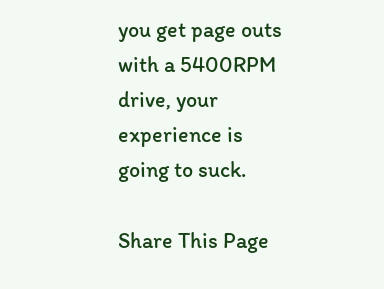you get page outs with a 5400RPM drive, your experience is going to suck.

Share This Page